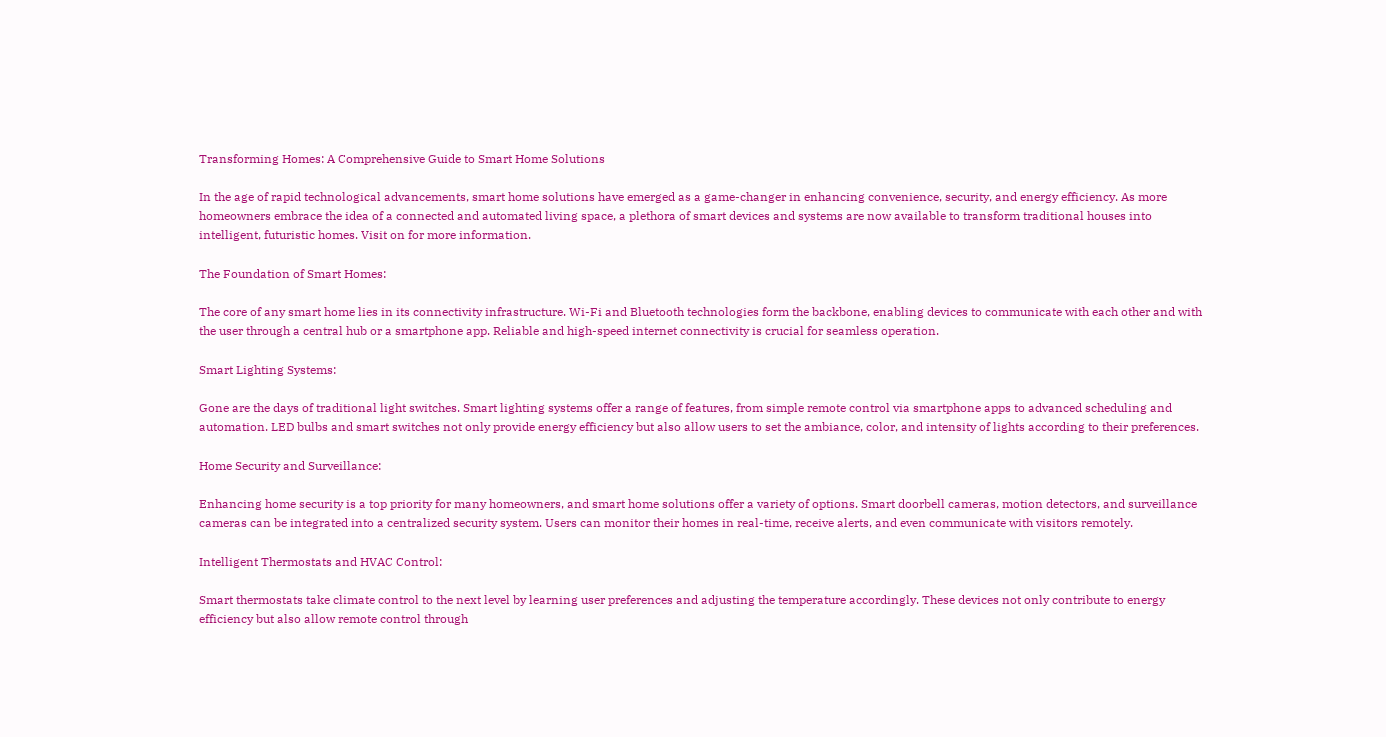Transforming Homes: A Comprehensive Guide to Smart Home Solutions

In the age of rapid technological advancements, smart home solutions have emerged as a game-changer in enhancing convenience, security, and energy efficiency. As more homeowners embrace the idea of a connected and automated living space, a plethora of smart devices and systems are now available to transform traditional houses into intelligent, futuristic homes. Visit on for more information.

The Foundation of Smart Homes:

The core of any smart home lies in its connectivity infrastructure. Wi-Fi and Bluetooth technologies form the backbone, enabling devices to communicate with each other and with the user through a central hub or a smartphone app. Reliable and high-speed internet connectivity is crucial for seamless operation.

Smart Lighting Systems:

Gone are the days of traditional light switches. Smart lighting systems offer a range of features, from simple remote control via smartphone apps to advanced scheduling and automation. LED bulbs and smart switches not only provide energy efficiency but also allow users to set the ambiance, color, and intensity of lights according to their preferences.

Home Security and Surveillance:

Enhancing home security is a top priority for many homeowners, and smart home solutions offer a variety of options. Smart doorbell cameras, motion detectors, and surveillance cameras can be integrated into a centralized security system. Users can monitor their homes in real-time, receive alerts, and even communicate with visitors remotely.

Intelligent Thermostats and HVAC Control:

Smart thermostats take climate control to the next level by learning user preferences and adjusting the temperature accordingly. These devices not only contribute to energy efficiency but also allow remote control through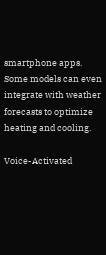smartphone apps. Some models can even integrate with weather forecasts to optimize heating and cooling.

Voice-Activated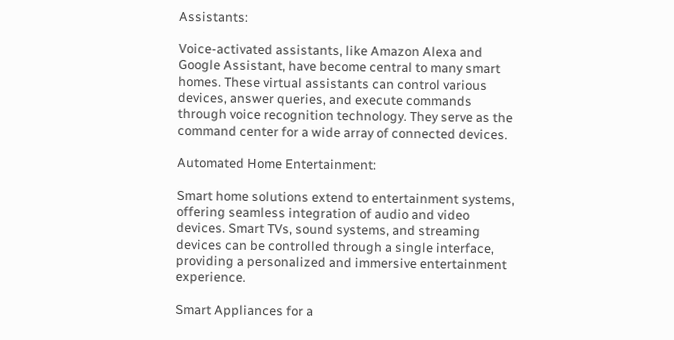Assistants:

Voice-activated assistants, like Amazon Alexa and Google Assistant, have become central to many smart homes. These virtual assistants can control various devices, answer queries, and execute commands through voice recognition technology. They serve as the command center for a wide array of connected devices.

Automated Home Entertainment:

Smart home solutions extend to entertainment systems, offering seamless integration of audio and video devices. Smart TVs, sound systems, and streaming devices can be controlled through a single interface, providing a personalized and immersive entertainment experience.

Smart Appliances for a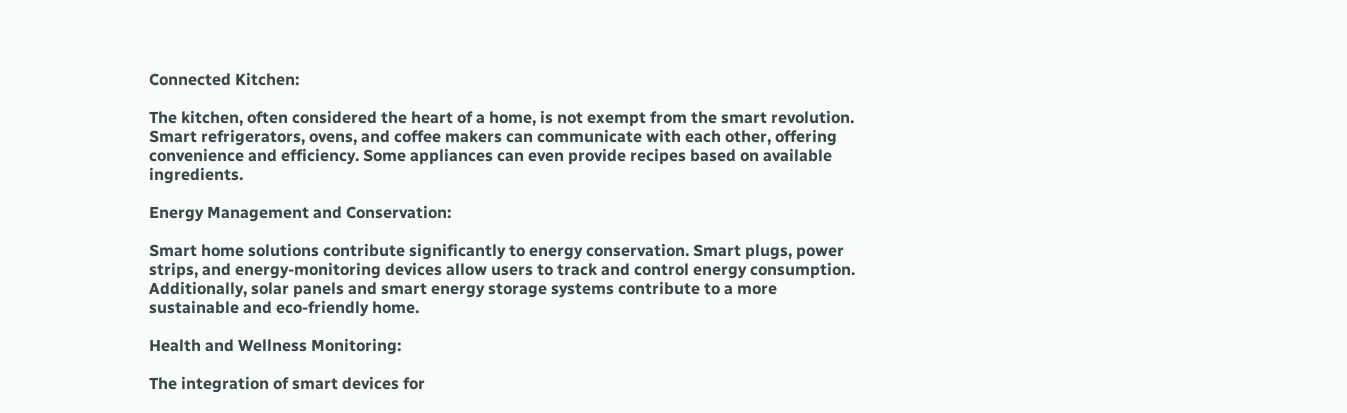Connected Kitchen:

The kitchen, often considered the heart of a home, is not exempt from the smart revolution. Smart refrigerators, ovens, and coffee makers can communicate with each other, offering convenience and efficiency. Some appliances can even provide recipes based on available ingredients.

Energy Management and Conservation:

Smart home solutions contribute significantly to energy conservation. Smart plugs, power strips, and energy-monitoring devices allow users to track and control energy consumption. Additionally, solar panels and smart energy storage systems contribute to a more sustainable and eco-friendly home.

Health and Wellness Monitoring:

The integration of smart devices for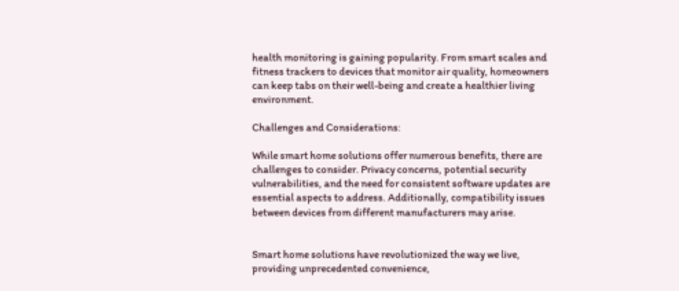health monitoring is gaining popularity. From smart scales and fitness trackers to devices that monitor air quality, homeowners can keep tabs on their well-being and create a healthier living environment.

Challenges and Considerations:

While smart home solutions offer numerous benefits, there are challenges to consider. Privacy concerns, potential security vulnerabilities, and the need for consistent software updates are essential aspects to address. Additionally, compatibility issues between devices from different manufacturers may arise.


Smart home solutions have revolutionized the way we live, providing unprecedented convenience,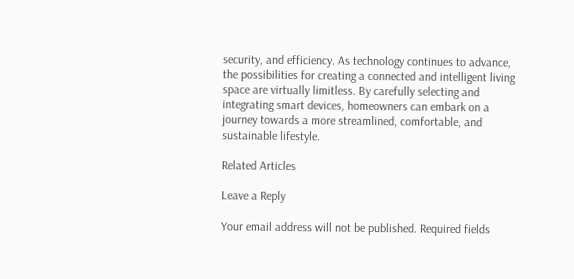security, and efficiency. As technology continues to advance, the possibilities for creating a connected and intelligent living space are virtually limitless. By carefully selecting and integrating smart devices, homeowners can embark on a journey towards a more streamlined, comfortable, and sustainable lifestyle.

Related Articles

Leave a Reply

Your email address will not be published. Required fields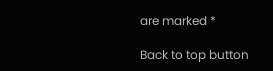are marked *

Back to top button